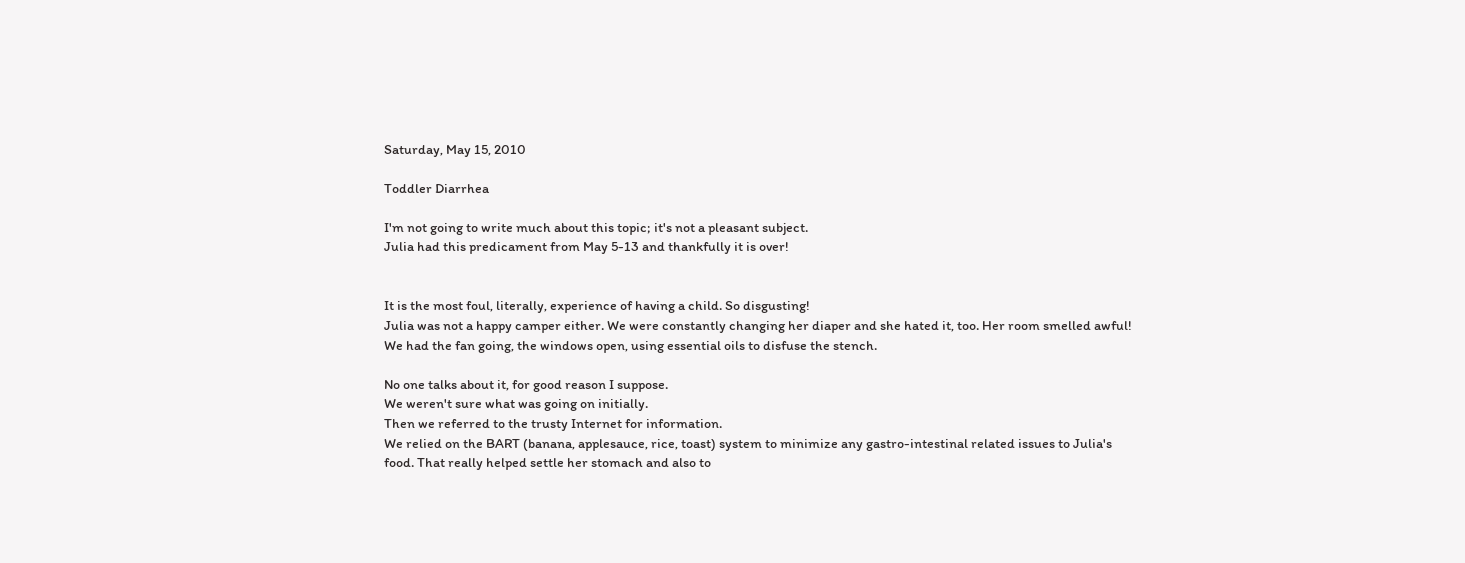Saturday, May 15, 2010

Toddler Diarrhea

I'm not going to write much about this topic; it's not a pleasant subject.
Julia had this predicament from May 5-13 and thankfully it is over!


It is the most foul, literally, experience of having a child. So disgusting!
Julia was not a happy camper either. We were constantly changing her diaper and she hated it, too. Her room smelled awful! We had the fan going, the windows open, using essential oils to disfuse the stench.

No one talks about it, for good reason I suppose.
We weren't sure what was going on initially.
Then we referred to the trusty Internet for information.
We relied on the BART (banana, applesauce, rice, toast) system to minimize any gastro-intestinal related issues to Julia's food. That really helped settle her stomach and also to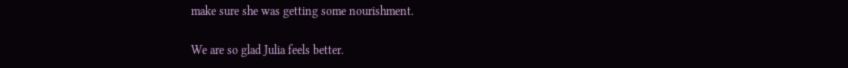make sure she was getting some nourishment.

We are so glad Julia feels better.